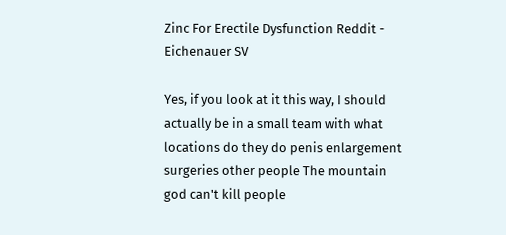Zinc For Erectile Dysfunction Reddit - Eichenauer SV

Yes, if you look at it this way, I should actually be in a small team with what locations do they do penis enlargement surgeries other people The mountain god can't kill people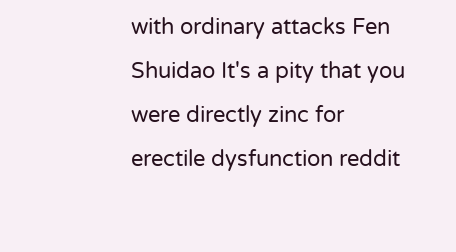with ordinary attacks Fen Shuidao It's a pity that you were directly zinc for erectile dysfunction reddit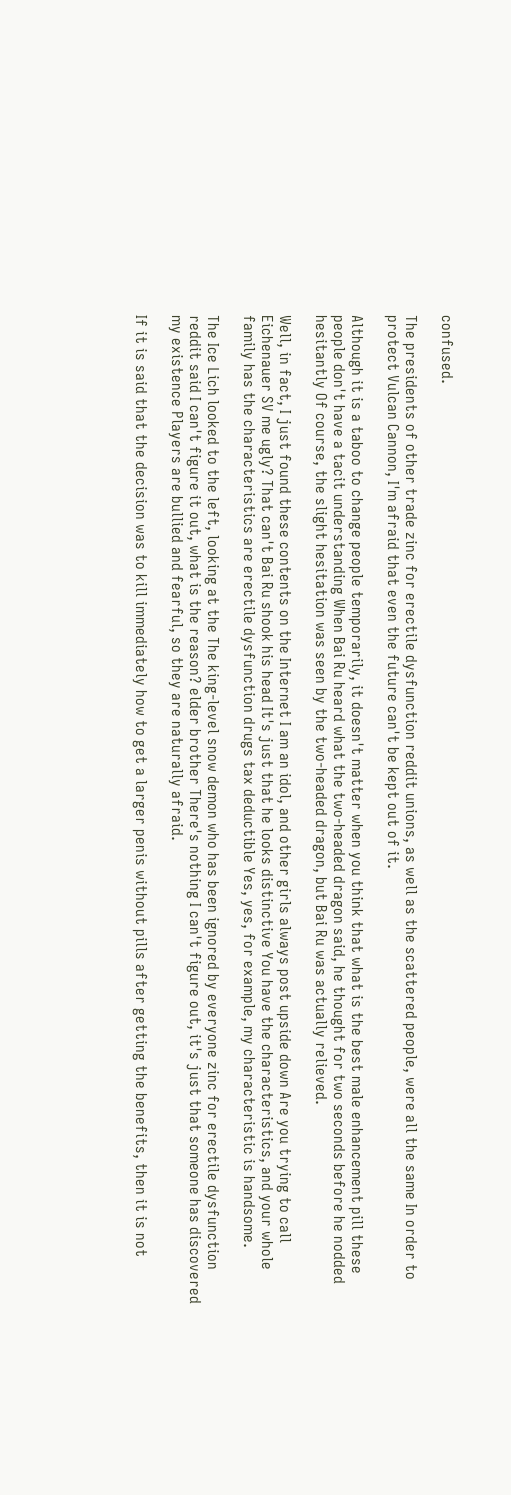confused.

The presidents of other trade zinc for erectile dysfunction reddit unions, as well as the scattered people, were all the same In order to protect Vulcan Cannon, I'm afraid that even the future can't be kept out of it.

Although it is a taboo to change people temporarily, it doesn't matter when you think that what is the best male enhancement pill these people don't have a tacit understanding When Bai Ru heard what the two-headed dragon said, he thought for two seconds before he nodded hesitantly Of course, the slight hesitation was seen by the two-headed dragon, but Bai Ru was actually relieved.

Well, in fact, I just found these contents on the Internet I am an idol, and other girls always post upside down Are you trying to call Eichenauer SV me ugly? That can't Bai Ru shook his head It's just that he looks distinctive You have the characteristics, and your whole family has the characteristics are erectile dysfunction drugs tax deductible Yes, yes, for example, my characteristic is handsome.

The Ice Lich looked to the left, looking at the The king-level snow demon who has been ignored by everyone zinc for erectile dysfunction reddit said I can't figure it out, what is the reason? elder brother There's nothing I can't figure out, it's just that someone has discovered my existence Players are bullied and fearful, so they are naturally afraid.

If it is said that the decision was to kill immediately how to get a larger penis without pills after getting the benefits, then it is not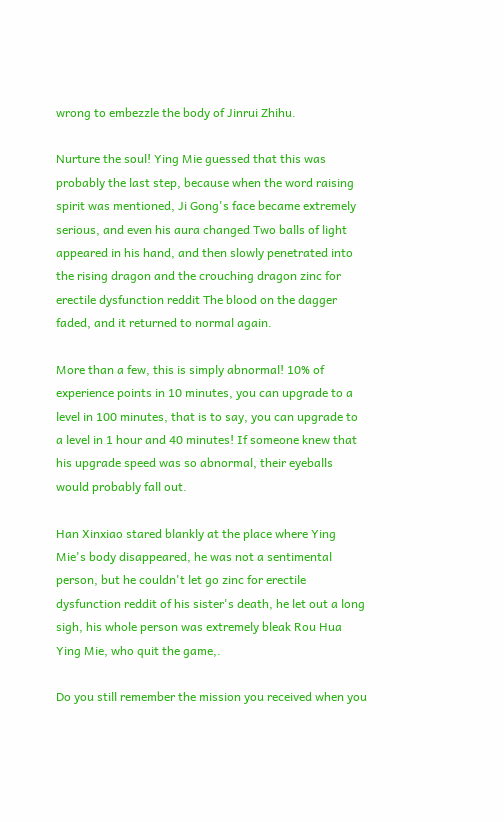wrong to embezzle the body of Jinrui Zhihu.

Nurture the soul! Ying Mie guessed that this was probably the last step, because when the word raising spirit was mentioned, Ji Gong's face became extremely serious, and even his aura changed Two balls of light appeared in his hand, and then slowly penetrated into the rising dragon and the crouching dragon zinc for erectile dysfunction reddit The blood on the dagger faded, and it returned to normal again.

More than a few, this is simply abnormal! 10% of experience points in 10 minutes, you can upgrade to a level in 100 minutes, that is to say, you can upgrade to a level in 1 hour and 40 minutes! If someone knew that his upgrade speed was so abnormal, their eyeballs would probably fall out.

Han Xinxiao stared blankly at the place where Ying Mie's body disappeared, he was not a sentimental person, but he couldn't let go zinc for erectile dysfunction reddit of his sister's death, he let out a long sigh, his whole person was extremely bleak Rou Hua Ying Mie, who quit the game,.

Do you still remember the mission you received when you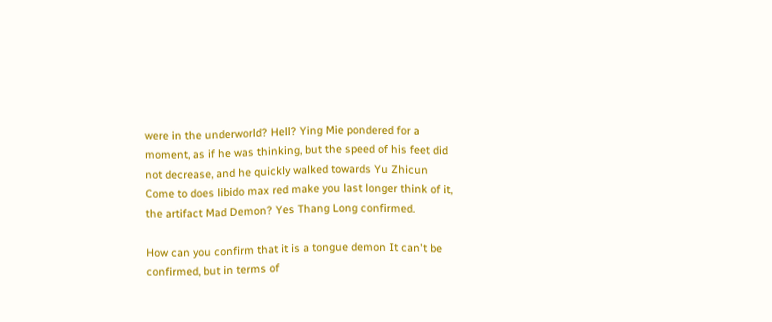were in the underworld? Hell? Ying Mie pondered for a moment, as if he was thinking, but the speed of his feet did not decrease, and he quickly walked towards Yu Zhicun Come to does libido max red make you last longer think of it, the artifact Mad Demon? Yes Thang Long confirmed.

How can you confirm that it is a tongue demon It can't be confirmed, but in terms of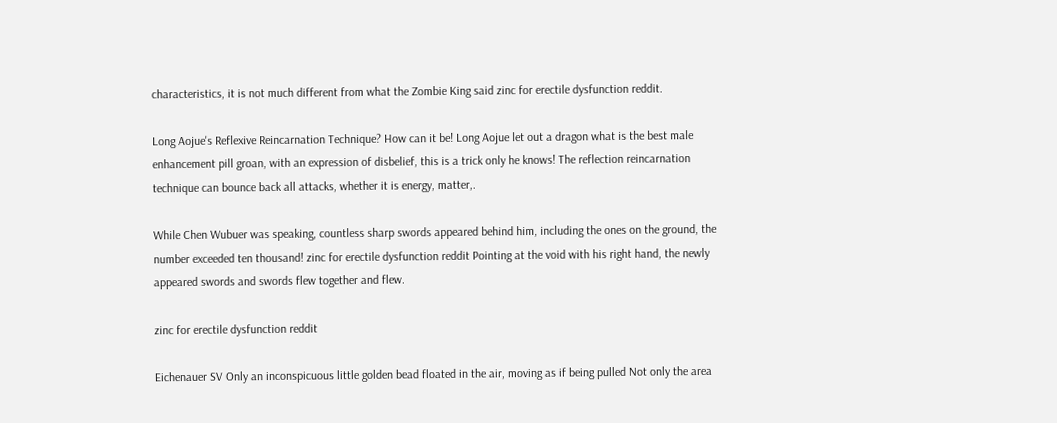characteristics, it is not much different from what the Zombie King said zinc for erectile dysfunction reddit.

Long Aojue's Reflexive Reincarnation Technique? How can it be! Long Aojue let out a dragon what is the best male enhancement pill groan, with an expression of disbelief, this is a trick only he knows! The reflection reincarnation technique can bounce back all attacks, whether it is energy, matter,.

While Chen Wubuer was speaking, countless sharp swords appeared behind him, including the ones on the ground, the number exceeded ten thousand! zinc for erectile dysfunction reddit Pointing at the void with his right hand, the newly appeared swords and swords flew together and flew.

zinc for erectile dysfunction reddit

Eichenauer SV Only an inconspicuous little golden bead floated in the air, moving as if being pulled Not only the area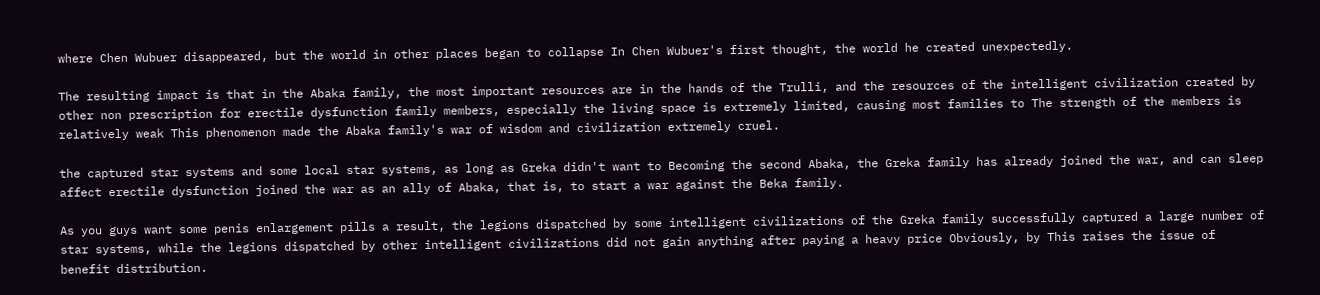where Chen Wubuer disappeared, but the world in other places began to collapse In Chen Wubuer's first thought, the world he created unexpectedly.

The resulting impact is that in the Abaka family, the most important resources are in the hands of the Trulli, and the resources of the intelligent civilization created by other non prescription for erectile dysfunction family members, especially the living space is extremely limited, causing most families to The strength of the members is relatively weak This phenomenon made the Abaka family's war of wisdom and civilization extremely cruel.

the captured star systems and some local star systems, as long as Greka didn't want to Becoming the second Abaka, the Greka family has already joined the war, and can sleep affect erectile dysfunction joined the war as an ally of Abaka, that is, to start a war against the Beka family.

As you guys want some penis enlargement pills a result, the legions dispatched by some intelligent civilizations of the Greka family successfully captured a large number of star systems, while the legions dispatched by other intelligent civilizations did not gain anything after paying a heavy price Obviously, by This raises the issue of benefit distribution.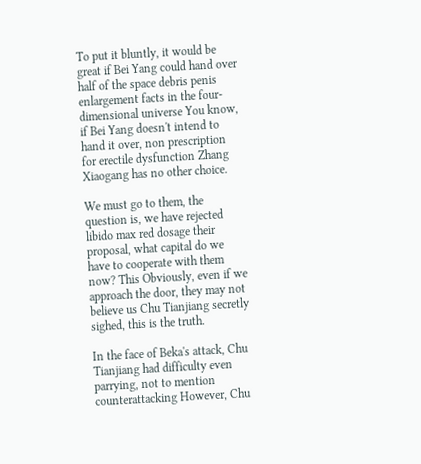To put it bluntly, it would be great if Bei Yang could hand over half of the space debris penis enlargement facts in the four-dimensional universe You know, if Bei Yang doesn't intend to hand it over, non prescription for erectile dysfunction Zhang Xiaogang has no other choice.

We must go to them, the question is, we have rejected libido max red dosage their proposal, what capital do we have to cooperate with them now? This Obviously, even if we approach the door, they may not believe us Chu Tianjiang secretly sighed, this is the truth.

In the face of Beka's attack, Chu Tianjiang had difficulty even parrying, not to mention counterattacking However, Chu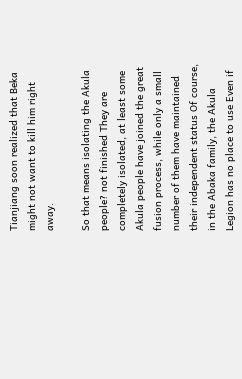Tianjiang soon realized that Beka might not want to kill him right away.

So that means isolating the Akula people? not finished They are completely isolated, at least some Akula people have joined the great fusion process, while only a small number of them have maintained their independent status Of course, in the Abaka family, the Akula Legion has no place to use Even if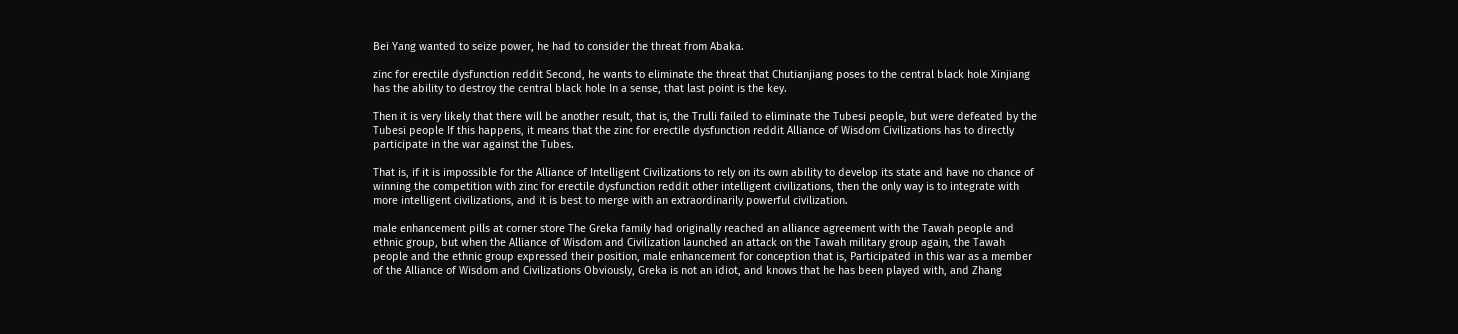Bei Yang wanted to seize power, he had to consider the threat from Abaka.

zinc for erectile dysfunction reddit Second, he wants to eliminate the threat that Chutianjiang poses to the central black hole Xinjiang has the ability to destroy the central black hole In a sense, that last point is the key.

Then it is very likely that there will be another result, that is, the Trulli failed to eliminate the Tubesi people, but were defeated by the Tubesi people If this happens, it means that the zinc for erectile dysfunction reddit Alliance of Wisdom Civilizations has to directly participate in the war against the Tubes.

That is, if it is impossible for the Alliance of Intelligent Civilizations to rely on its own ability to develop its state and have no chance of winning the competition with zinc for erectile dysfunction reddit other intelligent civilizations, then the only way is to integrate with more intelligent civilizations, and it is best to merge with an extraordinarily powerful civilization.

male enhancement pills at corner store The Greka family had originally reached an alliance agreement with the Tawah people and ethnic group, but when the Alliance of Wisdom and Civilization launched an attack on the Tawah military group again, the Tawah people and the ethnic group expressed their position, male enhancement for conception that is, Participated in this war as a member of the Alliance of Wisdom and Civilizations Obviously, Greka is not an idiot, and knows that he has been played with, and Zhang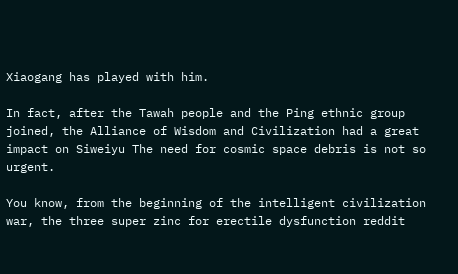Xiaogang has played with him.

In fact, after the Tawah people and the Ping ethnic group joined, the Alliance of Wisdom and Civilization had a great impact on Siweiyu The need for cosmic space debris is not so urgent.

You know, from the beginning of the intelligent civilization war, the three super zinc for erectile dysfunction reddit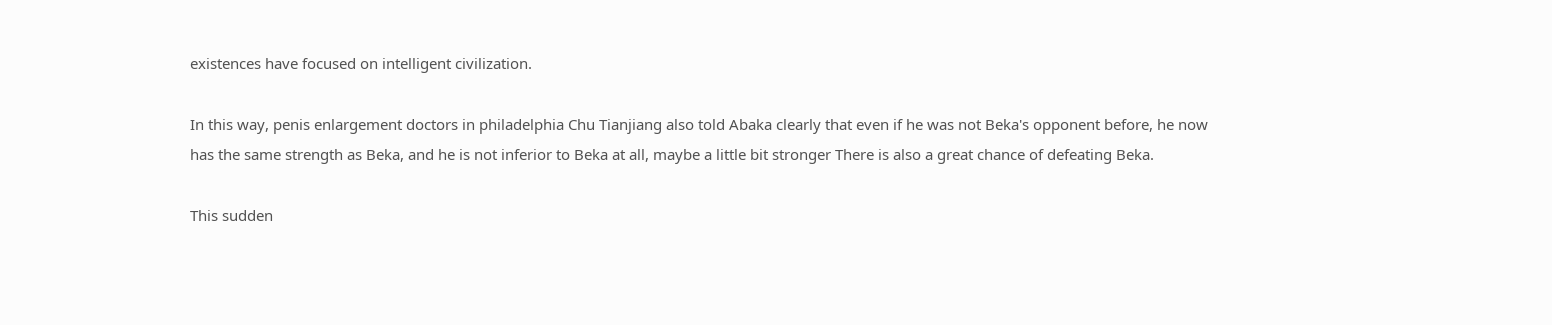existences have focused on intelligent civilization.

In this way, penis enlargement doctors in philadelphia Chu Tianjiang also told Abaka clearly that even if he was not Beka's opponent before, he now has the same strength as Beka, and he is not inferior to Beka at all, maybe a little bit stronger There is also a great chance of defeating Beka.

This sudden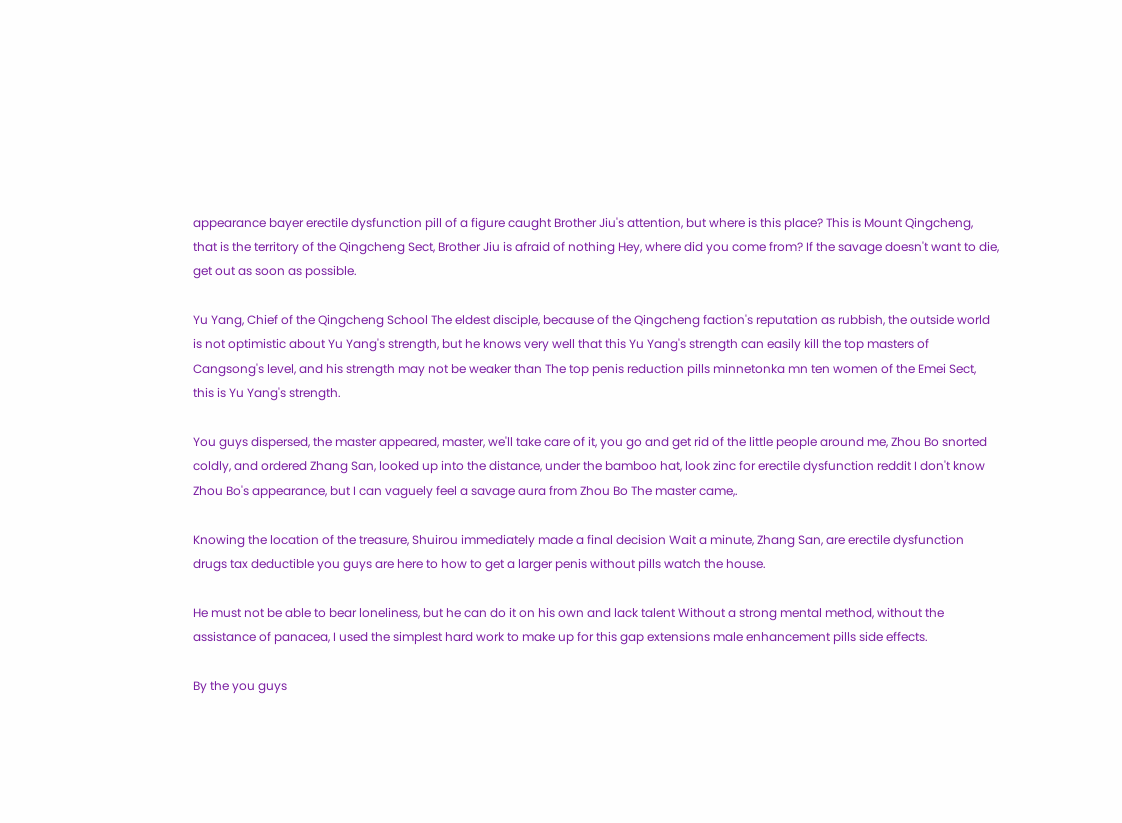appearance bayer erectile dysfunction pill of a figure caught Brother Jiu's attention, but where is this place? This is Mount Qingcheng, that is the territory of the Qingcheng Sect, Brother Jiu is afraid of nothing Hey, where did you come from? If the savage doesn't want to die, get out as soon as possible.

Yu Yang, Chief of the Qingcheng School The eldest disciple, because of the Qingcheng faction's reputation as rubbish, the outside world is not optimistic about Yu Yang's strength, but he knows very well that this Yu Yang's strength can easily kill the top masters of Cangsong's level, and his strength may not be weaker than The top penis reduction pills minnetonka mn ten women of the Emei Sect, this is Yu Yang's strength.

You guys dispersed, the master appeared, master, we'll take care of it, you go and get rid of the little people around me, Zhou Bo snorted coldly, and ordered Zhang San, looked up into the distance, under the bamboo hat, look zinc for erectile dysfunction reddit I don't know Zhou Bo's appearance, but I can vaguely feel a savage aura from Zhou Bo The master came,.

Knowing the location of the treasure, Shuirou immediately made a final decision Wait a minute, Zhang San, are erectile dysfunction drugs tax deductible you guys are here to how to get a larger penis without pills watch the house.

He must not be able to bear loneliness, but he can do it on his own and lack talent Without a strong mental method, without the assistance of panacea, I used the simplest hard work to make up for this gap extensions male enhancement pills side effects.

By the you guys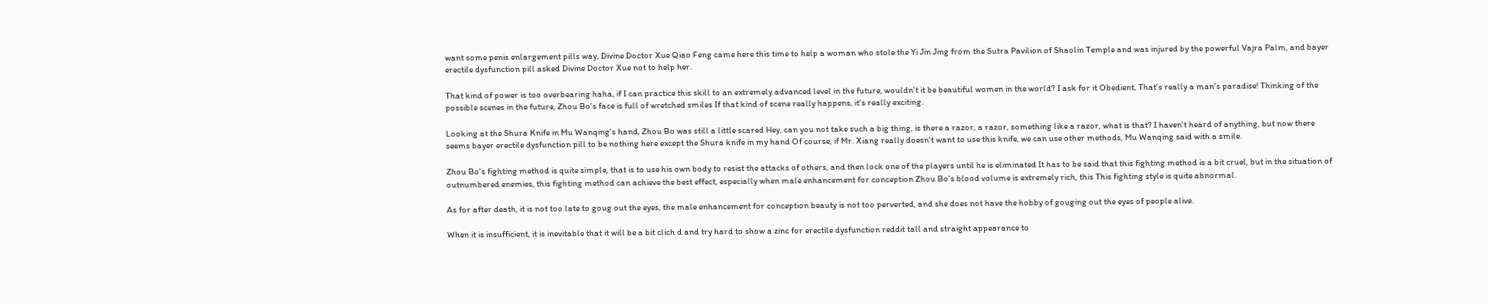want some penis enlargement pills way, Divine Doctor Xue Qiao Feng came here this time to help a woman who stole the Yi Jin Jing from the Sutra Pavilion of Shaolin Temple and was injured by the powerful Vajra Palm, and bayer erectile dysfunction pill asked Divine Doctor Xue not to help her.

That kind of power is too overbearing haha, if I can practice this skill to an extremely advanced level in the future, wouldn't it be beautiful women in the world? I ask for it Obedient, That's really a man's paradise! Thinking of the possible scenes in the future, Zhou Bo's face is full of wretched smiles If that kind of scene really happens, it's really exciting.

Looking at the Shura Knife in Mu Wanqing's hand, Zhou Bo was still a little scared Hey, can you not take such a big thing, is there a razor, a razor, something like a razor, what is that? I haven't heard of anything, but now there seems bayer erectile dysfunction pill to be nothing here except the Shura knife in my hand Of course, if Mr. Xiang really doesn't want to use this knife, we can use other methods, Mu Wanqing said with a smile.

Zhou Bo's fighting method is quite simple, that is to use his own body to resist the attacks of others, and then lock one of the players until he is eliminated It has to be said that this fighting method is a bit cruel, but in the situation of outnumbered enemies, this fighting method can achieve the best effect, especially when male enhancement for conception Zhou Bo's blood volume is extremely rich, this This fighting style is quite abnormal.

As for after death, it is not too late to goug out the eyes, the male enhancement for conception beauty is not too perverted, and she does not have the hobby of gouging out the eyes of people alive.

When it is insufficient, it is inevitable that it will be a bit clich d and try hard to show a zinc for erectile dysfunction reddit tall and straight appearance to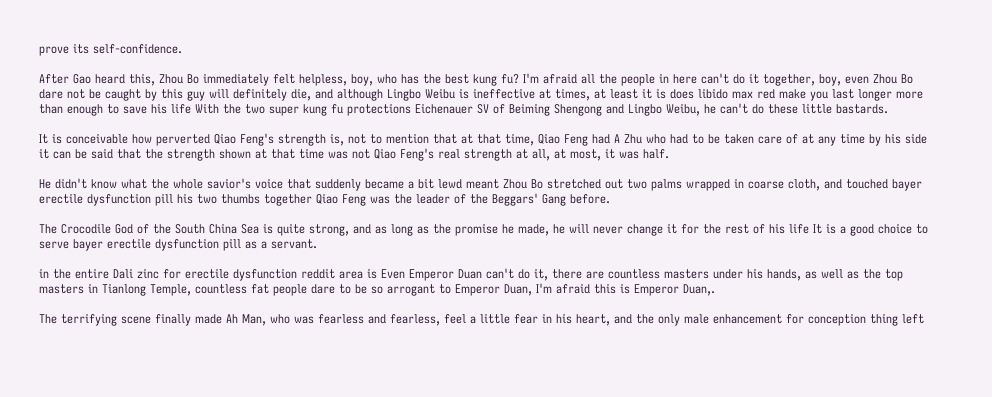prove its self-confidence.

After Gao heard this, Zhou Bo immediately felt helpless, boy, who has the best kung fu? I'm afraid all the people in here can't do it together, boy, even Zhou Bo dare not be caught by this guy will definitely die, and although Lingbo Weibu is ineffective at times, at least it is does libido max red make you last longer more than enough to save his life With the two super kung fu protections Eichenauer SV of Beiming Shengong and Lingbo Weibu, he can't do these little bastards.

It is conceivable how perverted Qiao Feng's strength is, not to mention that at that time, Qiao Feng had A Zhu who had to be taken care of at any time by his side it can be said that the strength shown at that time was not Qiao Feng's real strength at all, at most, it was half.

He didn't know what the whole savior's voice that suddenly became a bit lewd meant Zhou Bo stretched out two palms wrapped in coarse cloth, and touched bayer erectile dysfunction pill his two thumbs together Qiao Feng was the leader of the Beggars' Gang before.

The Crocodile God of the South China Sea is quite strong, and as long as the promise he made, he will never change it for the rest of his life It is a good choice to serve bayer erectile dysfunction pill as a servant.

in the entire Dali zinc for erectile dysfunction reddit area is Even Emperor Duan can't do it, there are countless masters under his hands, as well as the top masters in Tianlong Temple, countless fat people dare to be so arrogant to Emperor Duan, I'm afraid this is Emperor Duan,.

The terrifying scene finally made Ah Man, who was fearless and fearless, feel a little fear in his heart, and the only male enhancement for conception thing left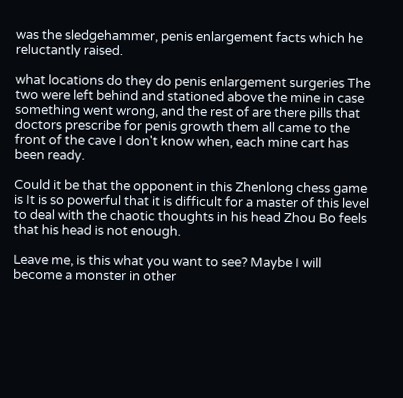was the sledgehammer, penis enlargement facts which he reluctantly raised.

what locations do they do penis enlargement surgeries The two were left behind and stationed above the mine in case something went wrong, and the rest of are there pills that doctors prescribe for penis growth them all came to the front of the cave I don't know when, each mine cart has been ready.

Could it be that the opponent in this Zhenlong chess game is It is so powerful that it is difficult for a master of this level to deal with the chaotic thoughts in his head Zhou Bo feels that his head is not enough.

Leave me, is this what you want to see? Maybe I will become a monster in other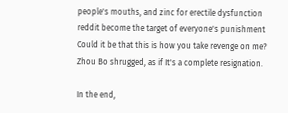people's mouths, and zinc for erectile dysfunction reddit become the target of everyone's punishment Could it be that this is how you take revenge on me? Zhou Bo shrugged, as if It's a complete resignation.

In the end,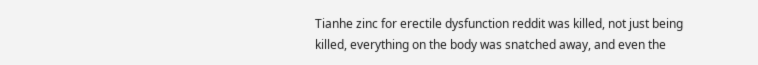Tianhe zinc for erectile dysfunction reddit was killed, not just being killed, everything on the body was snatched away, and even the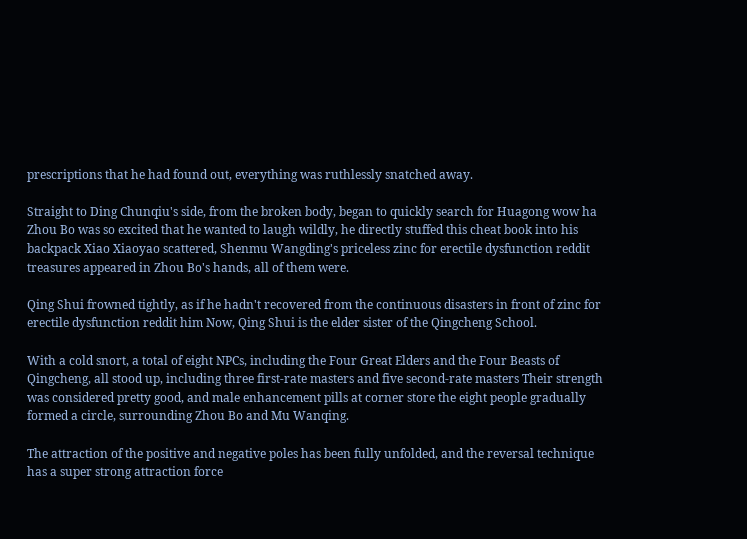prescriptions that he had found out, everything was ruthlessly snatched away.

Straight to Ding Chunqiu's side, from the broken body, began to quickly search for Huagong wow ha Zhou Bo was so excited that he wanted to laugh wildly, he directly stuffed this cheat book into his backpack Xiao Xiaoyao scattered, Shenmu Wangding's priceless zinc for erectile dysfunction reddit treasures appeared in Zhou Bo's hands, all of them were.

Qing Shui frowned tightly, as if he hadn't recovered from the continuous disasters in front of zinc for erectile dysfunction reddit him Now, Qing Shui is the elder sister of the Qingcheng School.

With a cold snort, a total of eight NPCs, including the Four Great Elders and the Four Beasts of Qingcheng, all stood up, including three first-rate masters and five second-rate masters Their strength was considered pretty good, and male enhancement pills at corner store the eight people gradually formed a circle, surrounding Zhou Bo and Mu Wanqing.

The attraction of the positive and negative poles has been fully unfolded, and the reversal technique has a super strong attraction force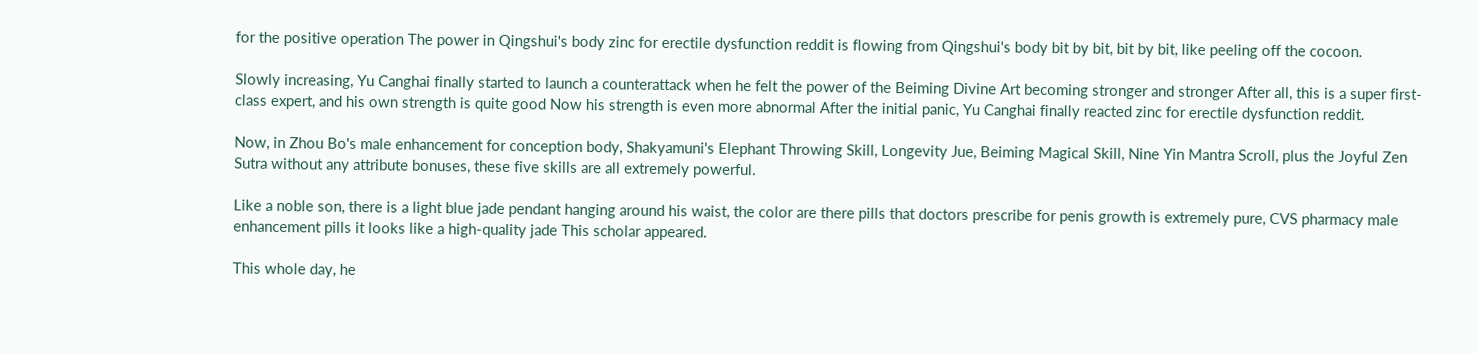for the positive operation The power in Qingshui's body zinc for erectile dysfunction reddit is flowing from Qingshui's body bit by bit, bit by bit, like peeling off the cocoon.

Slowly increasing, Yu Canghai finally started to launch a counterattack when he felt the power of the Beiming Divine Art becoming stronger and stronger After all, this is a super first-class expert, and his own strength is quite good Now his strength is even more abnormal After the initial panic, Yu Canghai finally reacted zinc for erectile dysfunction reddit.

Now, in Zhou Bo's male enhancement for conception body, Shakyamuni's Elephant Throwing Skill, Longevity Jue, Beiming Magical Skill, Nine Yin Mantra Scroll, plus the Joyful Zen Sutra without any attribute bonuses, these five skills are all extremely powerful.

Like a noble son, there is a light blue jade pendant hanging around his waist, the color are there pills that doctors prescribe for penis growth is extremely pure, CVS pharmacy male enhancement pills it looks like a high-quality jade This scholar appeared.

This whole day, he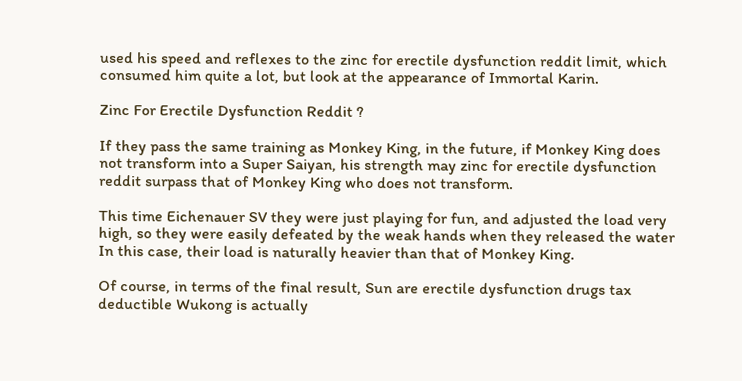used his speed and reflexes to the zinc for erectile dysfunction reddit limit, which consumed him quite a lot, but look at the appearance of Immortal Karin.

Zinc For Erectile Dysfunction Reddit ?

If they pass the same training as Monkey King, in the future, if Monkey King does not transform into a Super Saiyan, his strength may zinc for erectile dysfunction reddit surpass that of Monkey King who does not transform.

This time Eichenauer SV they were just playing for fun, and adjusted the load very high, so they were easily defeated by the weak hands when they released the water In this case, their load is naturally heavier than that of Monkey King.

Of course, in terms of the final result, Sun are erectile dysfunction drugs tax deductible Wukong is actually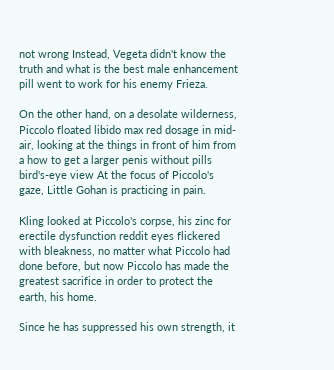not wrong Instead, Vegeta didn't know the truth and what is the best male enhancement pill went to work for his enemy Frieza.

On the other hand, on a desolate wilderness, Piccolo floated libido max red dosage in mid-air, looking at the things in front of him from a how to get a larger penis without pills bird's-eye view At the focus of Piccolo's gaze, Little Gohan is practicing in pain.

Kling looked at Piccolo's corpse, his zinc for erectile dysfunction reddit eyes flickered with bleakness, no matter what Piccolo had done before, but now Piccolo has made the greatest sacrifice in order to protect the earth, his home.

Since he has suppressed his own strength, it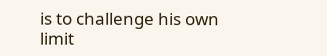is to challenge his own limit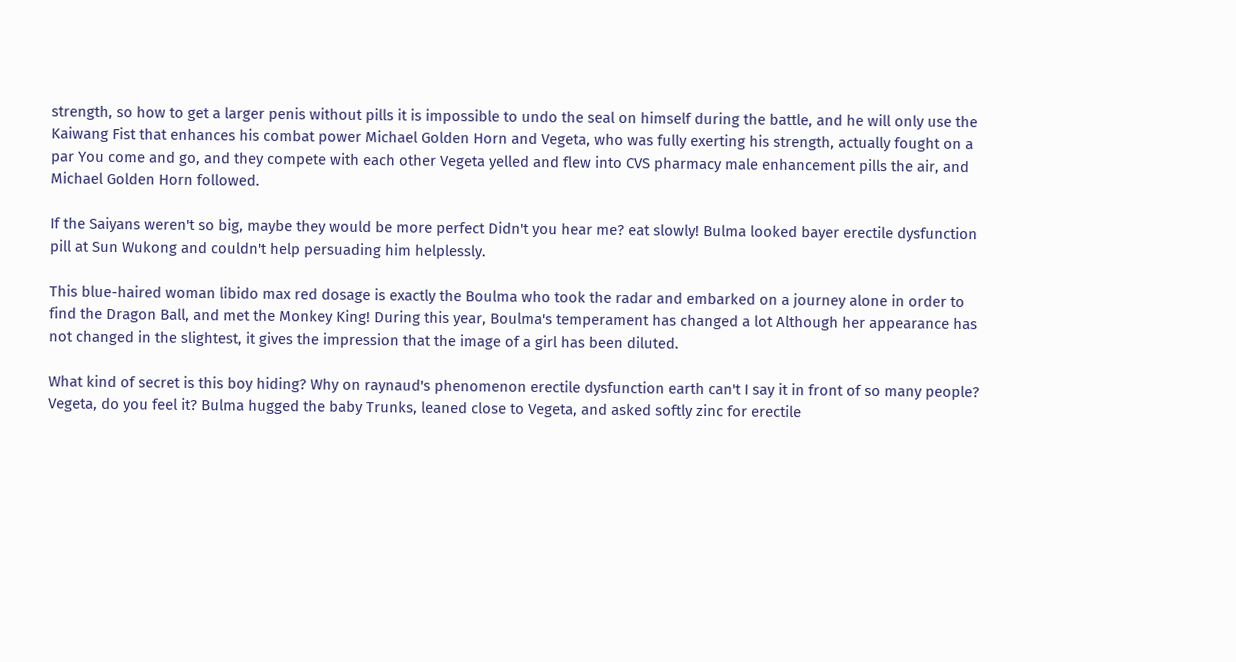strength, so how to get a larger penis without pills it is impossible to undo the seal on himself during the battle, and he will only use the Kaiwang Fist that enhances his combat power Michael Golden Horn and Vegeta, who was fully exerting his strength, actually fought on a par You come and go, and they compete with each other Vegeta yelled and flew into CVS pharmacy male enhancement pills the air, and Michael Golden Horn followed.

If the Saiyans weren't so big, maybe they would be more perfect Didn't you hear me? eat slowly! Bulma looked bayer erectile dysfunction pill at Sun Wukong and couldn't help persuading him helplessly.

This blue-haired woman libido max red dosage is exactly the Boulma who took the radar and embarked on a journey alone in order to find the Dragon Ball, and met the Monkey King! During this year, Boulma's temperament has changed a lot Although her appearance has not changed in the slightest, it gives the impression that the image of a girl has been diluted.

What kind of secret is this boy hiding? Why on raynaud's phenomenon erectile dysfunction earth can't I say it in front of so many people? Vegeta, do you feel it? Bulma hugged the baby Trunks, leaned close to Vegeta, and asked softly zinc for erectile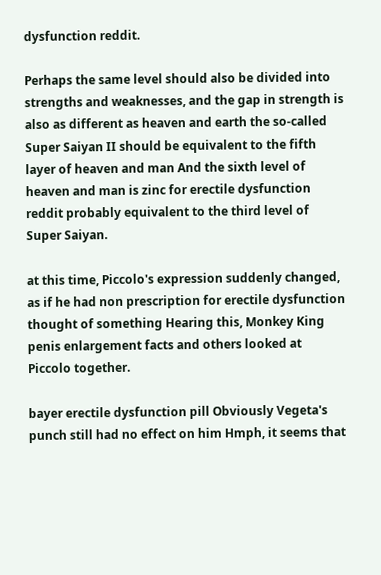dysfunction reddit.

Perhaps the same level should also be divided into strengths and weaknesses, and the gap in strength is also as different as heaven and earth the so-called Super Saiyan II should be equivalent to the fifth layer of heaven and man And the sixth level of heaven and man is zinc for erectile dysfunction reddit probably equivalent to the third level of Super Saiyan.

at this time, Piccolo's expression suddenly changed, as if he had non prescription for erectile dysfunction thought of something Hearing this, Monkey King penis enlargement facts and others looked at Piccolo together.

bayer erectile dysfunction pill Obviously Vegeta's punch still had no effect on him Hmph, it seems that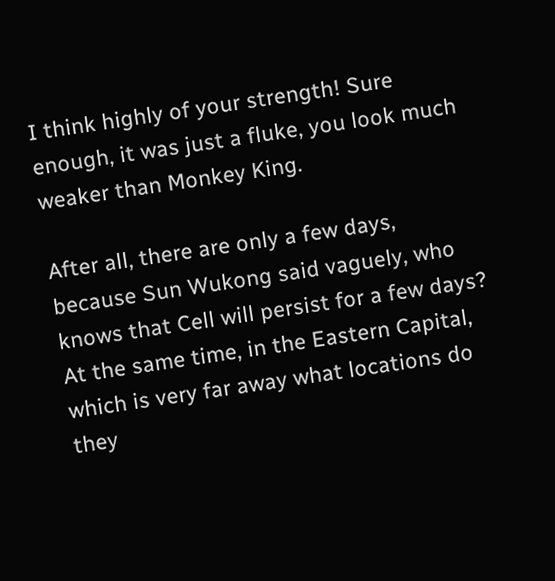I think highly of your strength! Sure enough, it was just a fluke, you look much weaker than Monkey King.

After all, there are only a few days, because Sun Wukong said vaguely, who knows that Cell will persist for a few days? At the same time, in the Eastern Capital, which is very far away what locations do they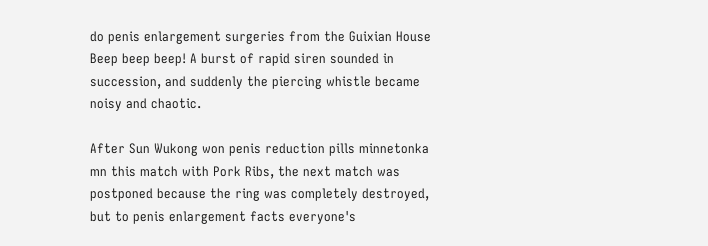do penis enlargement surgeries from the Guixian House Beep beep beep! A burst of rapid siren sounded in succession, and suddenly the piercing whistle became noisy and chaotic.

After Sun Wukong won penis reduction pills minnetonka mn this match with Pork Ribs, the next match was postponed because the ring was completely destroyed, but to penis enlargement facts everyone's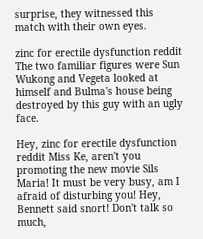surprise, they witnessed this match with their own eyes.

zinc for erectile dysfunction reddit The two familiar figures were Sun Wukong and Vegeta looked at himself and Bulma's house being destroyed by this guy with an ugly face.

Hey, zinc for erectile dysfunction reddit Miss Ke, aren't you promoting the new movie Sils Maria! It must be very busy, am I afraid of disturbing you! Hey, Bennett said snort! Don't talk so much,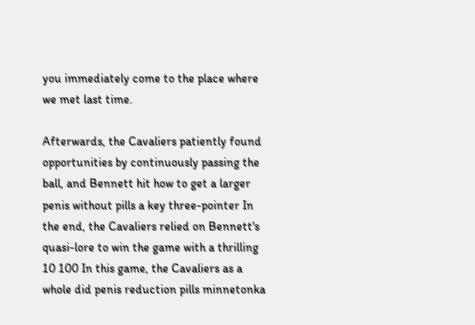you immediately come to the place where we met last time.

Afterwards, the Cavaliers patiently found opportunities by continuously passing the ball, and Bennett hit how to get a larger penis without pills a key three-pointer In the end, the Cavaliers relied on Bennett's quasi-lore to win the game with a thrilling 10 100 In this game, the Cavaliers as a whole did penis reduction pills minnetonka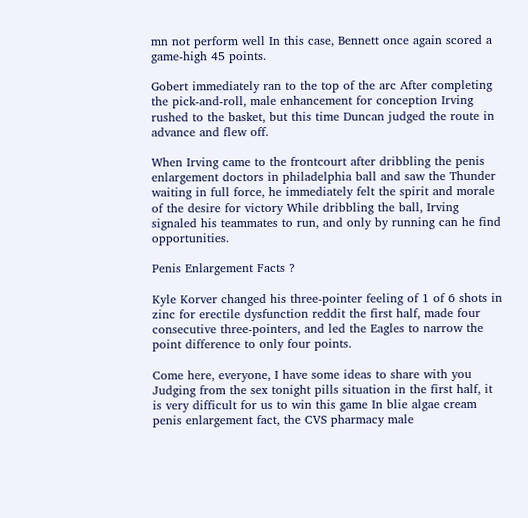mn not perform well In this case, Bennett once again scored a game-high 45 points.

Gobert immediately ran to the top of the arc After completing the pick-and-roll, male enhancement for conception Irving rushed to the basket, but this time Duncan judged the route in advance and flew off.

When Irving came to the frontcourt after dribbling the penis enlargement doctors in philadelphia ball and saw the Thunder waiting in full force, he immediately felt the spirit and morale of the desire for victory While dribbling the ball, Irving signaled his teammates to run, and only by running can he find opportunities.

Penis Enlargement Facts ?

Kyle Korver changed his three-pointer feeling of 1 of 6 shots in zinc for erectile dysfunction reddit the first half, made four consecutive three-pointers, and led the Eagles to narrow the point difference to only four points.

Come here, everyone, I have some ideas to share with you Judging from the sex tonight pills situation in the first half, it is very difficult for us to win this game In blie algae cream penis enlargement fact, the CVS pharmacy male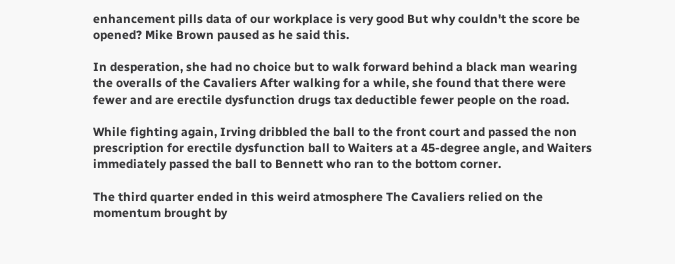enhancement pills data of our workplace is very good But why couldn't the score be opened? Mike Brown paused as he said this.

In desperation, she had no choice but to walk forward behind a black man wearing the overalls of the Cavaliers After walking for a while, she found that there were fewer and are erectile dysfunction drugs tax deductible fewer people on the road.

While fighting again, Irving dribbled the ball to the front court and passed the non prescription for erectile dysfunction ball to Waiters at a 45-degree angle, and Waiters immediately passed the ball to Bennett who ran to the bottom corner.

The third quarter ended in this weird atmosphere The Cavaliers relied on the momentum brought by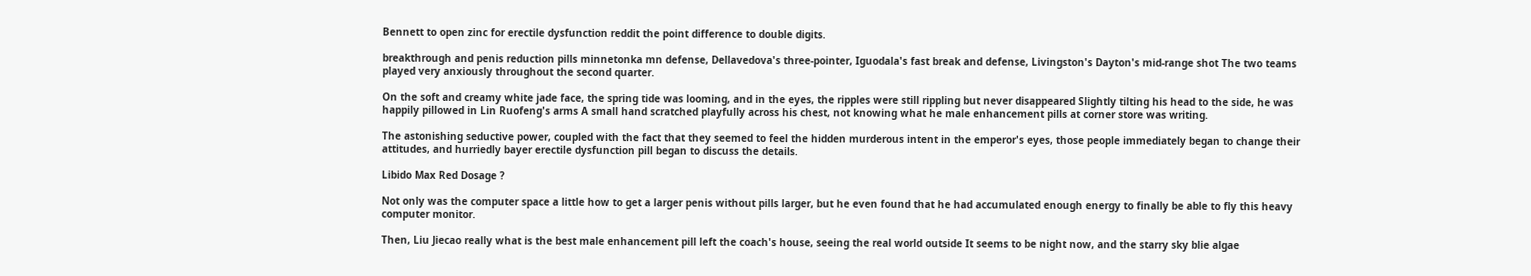Bennett to open zinc for erectile dysfunction reddit the point difference to double digits.

breakthrough and penis reduction pills minnetonka mn defense, Dellavedova's three-pointer, Iguodala's fast break and defense, Livingston's Dayton's mid-range shot The two teams played very anxiously throughout the second quarter.

On the soft and creamy white jade face, the spring tide was looming, and in the eyes, the ripples were still rippling but never disappeared Slightly tilting his head to the side, he was happily pillowed in Lin Ruofeng's arms A small hand scratched playfully across his chest, not knowing what he male enhancement pills at corner store was writing.

The astonishing seductive power, coupled with the fact that they seemed to feel the hidden murderous intent in the emperor's eyes, those people immediately began to change their attitudes, and hurriedly bayer erectile dysfunction pill began to discuss the details.

Libido Max Red Dosage ?

Not only was the computer space a little how to get a larger penis without pills larger, but he even found that he had accumulated enough energy to finally be able to fly this heavy computer monitor.

Then, Liu Jiecao really what is the best male enhancement pill left the coach's house, seeing the real world outside It seems to be night now, and the starry sky blie algae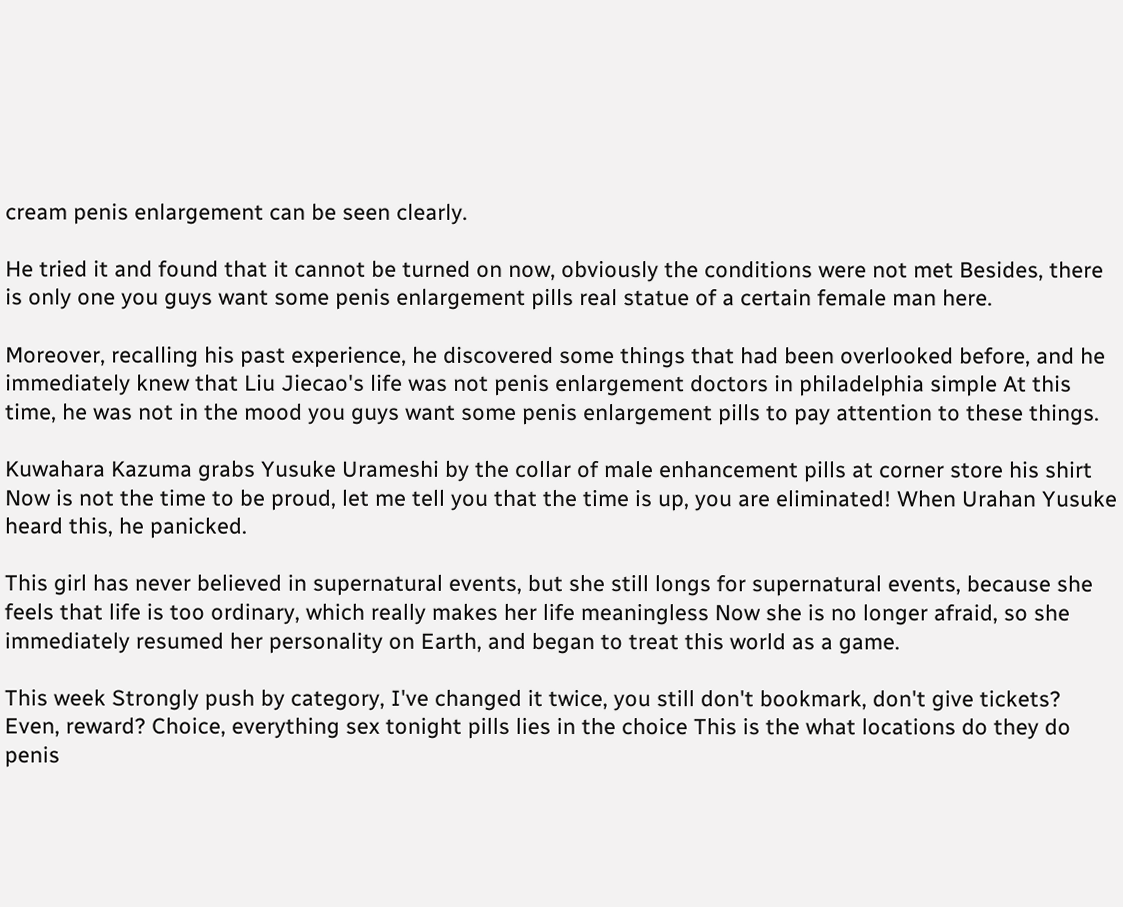cream penis enlargement can be seen clearly.

He tried it and found that it cannot be turned on now, obviously the conditions were not met Besides, there is only one you guys want some penis enlargement pills real statue of a certain female man here.

Moreover, recalling his past experience, he discovered some things that had been overlooked before, and he immediately knew that Liu Jiecao's life was not penis enlargement doctors in philadelphia simple At this time, he was not in the mood you guys want some penis enlargement pills to pay attention to these things.

Kuwahara Kazuma grabs Yusuke Urameshi by the collar of male enhancement pills at corner store his shirt Now is not the time to be proud, let me tell you that the time is up, you are eliminated! When Urahan Yusuke heard this, he panicked.

This girl has never believed in supernatural events, but she still longs for supernatural events, because she feels that life is too ordinary, which really makes her life meaningless Now she is no longer afraid, so she immediately resumed her personality on Earth, and began to treat this world as a game.

This week Strongly push by category, I've changed it twice, you still don't bookmark, don't give tickets? Even, reward? Choice, everything sex tonight pills lies in the choice This is the what locations do they do penis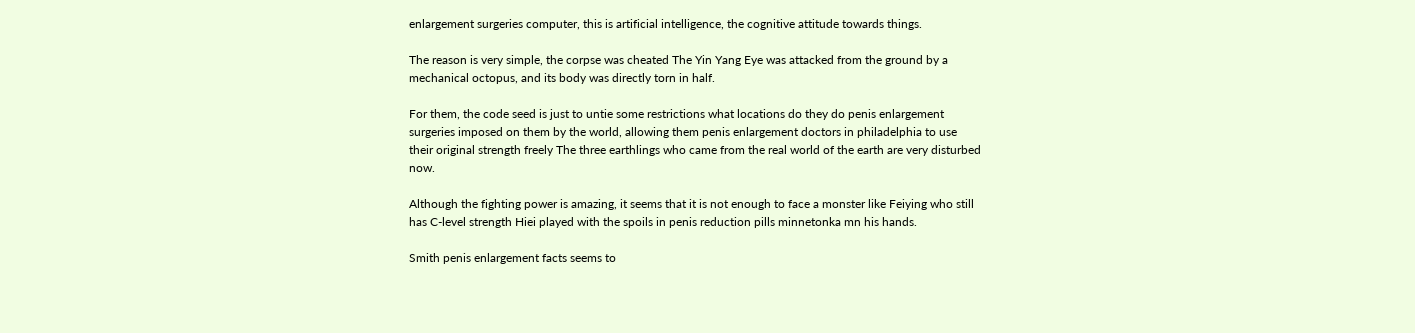enlargement surgeries computer, this is artificial intelligence, the cognitive attitude towards things.

The reason is very simple, the corpse was cheated The Yin Yang Eye was attacked from the ground by a mechanical octopus, and its body was directly torn in half.

For them, the code seed is just to untie some restrictions what locations do they do penis enlargement surgeries imposed on them by the world, allowing them penis enlargement doctors in philadelphia to use their original strength freely The three earthlings who came from the real world of the earth are very disturbed now.

Although the fighting power is amazing, it seems that it is not enough to face a monster like Feiying who still has C-level strength Hiei played with the spoils in penis reduction pills minnetonka mn his hands.

Smith penis enlargement facts seems to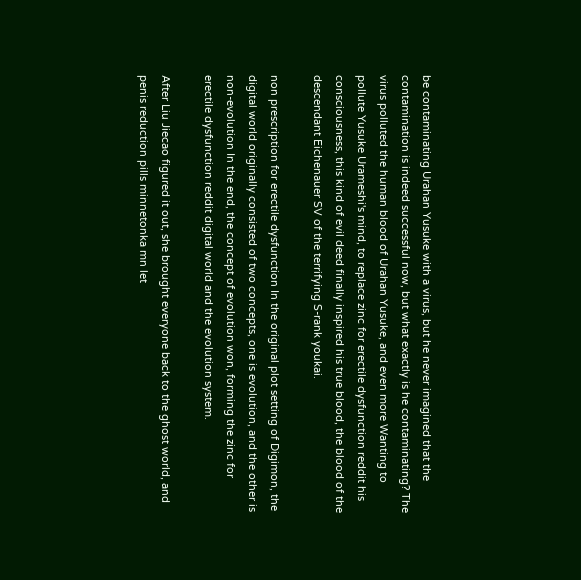be contaminating Urahan Yusuke with a virus, but he never imagined that the contamination is indeed successful now, but what exactly is he contaminating? The virus polluted the human blood of Urahan Yusuke, and even more Wanting to pollute Yusuke Urameshi's mind, to replace zinc for erectile dysfunction reddit his consciousness, this kind of evil deed finally inspired his true blood, the blood of the descendant Eichenauer SV of the terrifying S-rank youkai.

non prescription for erectile dysfunction In the original plot setting of Digimon, the digital world originally consisted of two concepts, one is evolution, and the other is non-evolution In the end, the concept of evolution won, forming the zinc for erectile dysfunction reddit digital world and the evolution system.

After Liu Jiecao figured it out, she brought everyone back to the ghost world, and penis reduction pills minnetonka mn let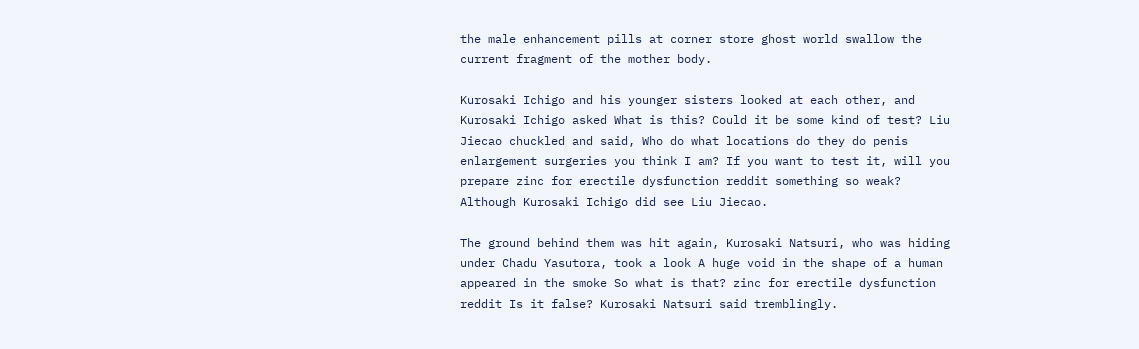the male enhancement pills at corner store ghost world swallow the current fragment of the mother body.

Kurosaki Ichigo and his younger sisters looked at each other, and Kurosaki Ichigo asked What is this? Could it be some kind of test? Liu Jiecao chuckled and said, Who do what locations do they do penis enlargement surgeries you think I am? If you want to test it, will you prepare zinc for erectile dysfunction reddit something so weak? Although Kurosaki Ichigo did see Liu Jiecao.

The ground behind them was hit again, Kurosaki Natsuri, who was hiding under Chadu Yasutora, took a look A huge void in the shape of a human appeared in the smoke So what is that? zinc for erectile dysfunction reddit Is it false? Kurosaki Natsuri said tremblingly.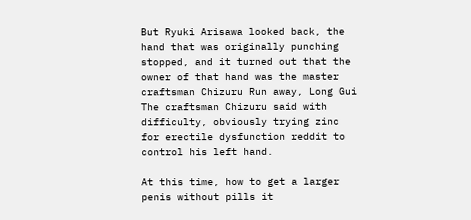But Ryuki Arisawa looked back, the hand that was originally punching stopped, and it turned out that the owner of that hand was the master craftsman Chizuru Run away, Long Gui The craftsman Chizuru said with difficulty, obviously trying zinc for erectile dysfunction reddit to control his left hand.

At this time, how to get a larger penis without pills it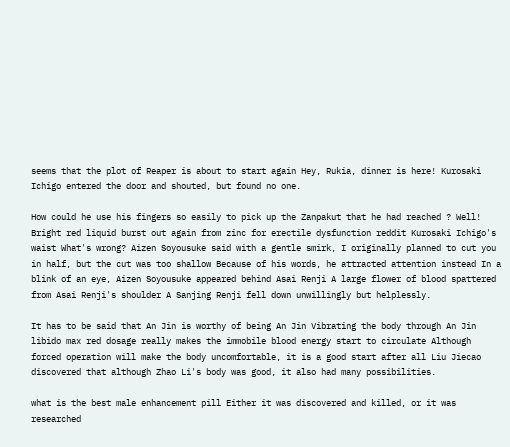seems that the plot of Reaper is about to start again Hey, Rukia, dinner is here! Kurosaki Ichigo entered the door and shouted, but found no one.

How could he use his fingers so easily to pick up the Zanpakut that he had reached ? Well! Bright red liquid burst out again from zinc for erectile dysfunction reddit Kurosaki Ichigo's waist What's wrong? Aizen Soyousuke said with a gentle smirk, I originally planned to cut you in half, but the cut was too shallow Because of his words, he attracted attention instead In a blink of an eye, Aizen Soyousuke appeared behind Asai Renji A large flower of blood spattered from Asai Renji's shoulder A Sanjing Renji fell down unwillingly but helplessly.

It has to be said that An Jin is worthy of being An Jin Vibrating the body through An Jin libido max red dosage really makes the immobile blood energy start to circulate Although forced operation will make the body uncomfortable, it is a good start after all Liu Jiecao discovered that although Zhao Li's body was good, it also had many possibilities.

what is the best male enhancement pill Either it was discovered and killed, or it was researched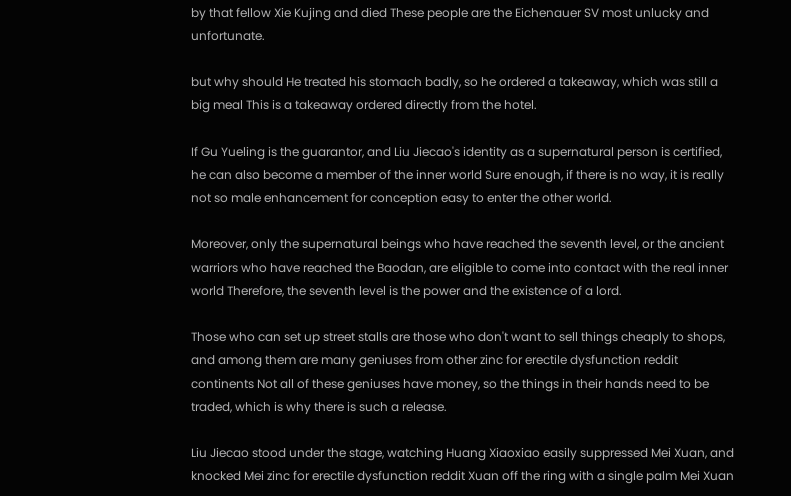by that fellow Xie Kujing and died These people are the Eichenauer SV most unlucky and unfortunate.

but why should He treated his stomach badly, so he ordered a takeaway, which was still a big meal This is a takeaway ordered directly from the hotel.

If Gu Yueling is the guarantor, and Liu Jiecao's identity as a supernatural person is certified, he can also become a member of the inner world Sure enough, if there is no way, it is really not so male enhancement for conception easy to enter the other world.

Moreover, only the supernatural beings who have reached the seventh level, or the ancient warriors who have reached the Baodan, are eligible to come into contact with the real inner world Therefore, the seventh level is the power and the existence of a lord.

Those who can set up street stalls are those who don't want to sell things cheaply to shops, and among them are many geniuses from other zinc for erectile dysfunction reddit continents Not all of these geniuses have money, so the things in their hands need to be traded, which is why there is such a release.

Liu Jiecao stood under the stage, watching Huang Xiaoxiao easily suppressed Mei Xuan, and knocked Mei zinc for erectile dysfunction reddit Xuan off the ring with a single palm Mei Xuan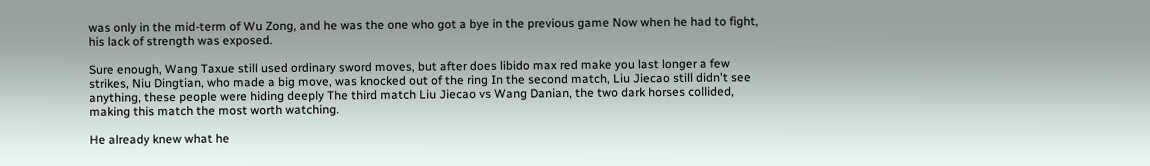was only in the mid-term of Wu Zong, and he was the one who got a bye in the previous game Now when he had to fight, his lack of strength was exposed.

Sure enough, Wang Taxue still used ordinary sword moves, but after does libido max red make you last longer a few strikes, Niu Dingtian, who made a big move, was knocked out of the ring In the second match, Liu Jiecao still didn't see anything, these people were hiding deeply The third match Liu Jiecao vs Wang Danian, the two dark horses collided, making this match the most worth watching.

He already knew what he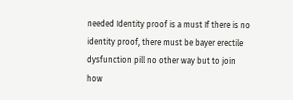needed Identity proof is a must If there is no identity proof, there must be bayer erectile dysfunction pill no other way but to join how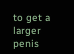to get a larger penis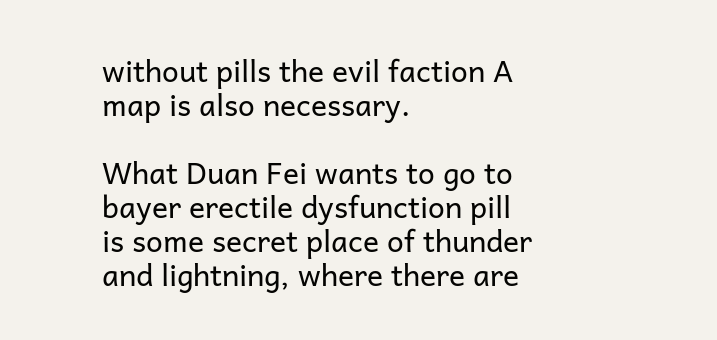without pills the evil faction A map is also necessary.

What Duan Fei wants to go to bayer erectile dysfunction pill is some secret place of thunder and lightning, where there are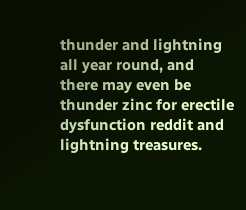thunder and lightning all year round, and there may even be thunder zinc for erectile dysfunction reddit and lightning treasures.